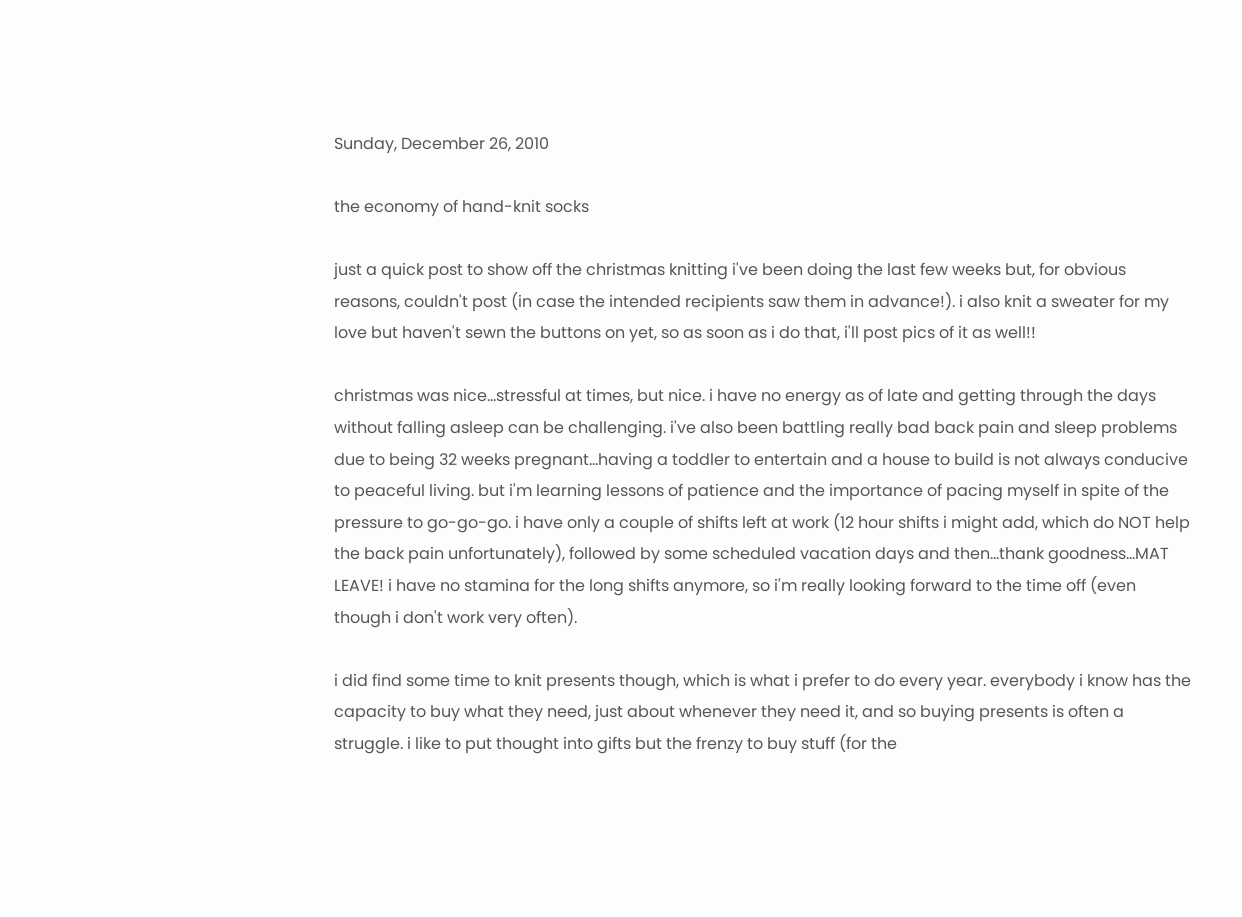Sunday, December 26, 2010

the economy of hand-knit socks

just a quick post to show off the christmas knitting i've been doing the last few weeks but, for obvious reasons, couldn't post (in case the intended recipients saw them in advance!). i also knit a sweater for my love but haven't sewn the buttons on yet, so as soon as i do that, i'll post pics of it as well!!

christmas was nice...stressful at times, but nice. i have no energy as of late and getting through the days without falling asleep can be challenging. i've also been battling really bad back pain and sleep problems due to being 32 weeks pregnant...having a toddler to entertain and a house to build is not always conducive to peaceful living. but i'm learning lessons of patience and the importance of pacing myself in spite of the pressure to go-go-go. i have only a couple of shifts left at work (12 hour shifts i might add, which do NOT help the back pain unfortunately), followed by some scheduled vacation days and then...thank goodness...MAT LEAVE! i have no stamina for the long shifts anymore, so i'm really looking forward to the time off (even though i don't work very often).

i did find some time to knit presents though, which is what i prefer to do every year. everybody i know has the capacity to buy what they need, just about whenever they need it, and so buying presents is often a struggle. i like to put thought into gifts but the frenzy to buy stuff (for the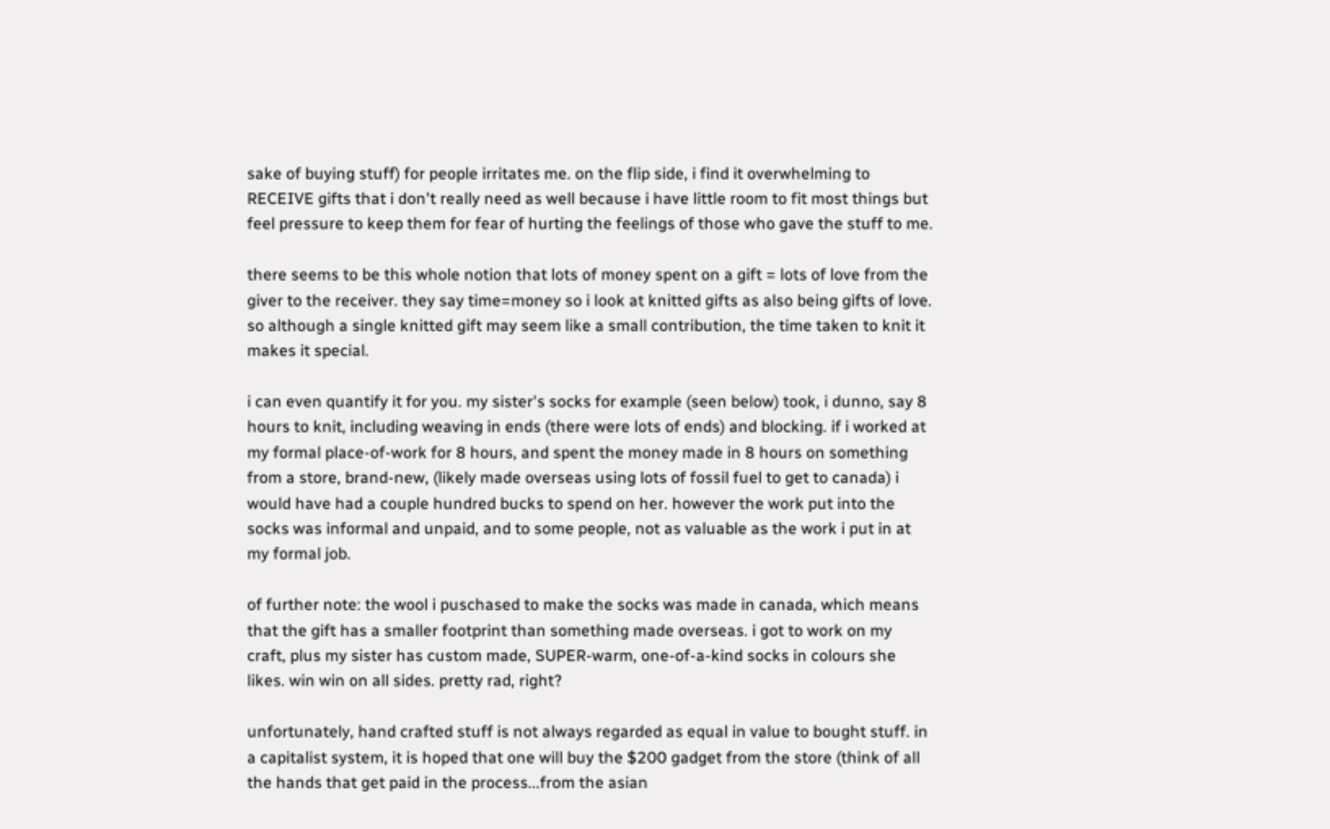sake of buying stuff) for people irritates me. on the flip side, i find it overwhelming to RECEIVE gifts that i don't really need as well because i have little room to fit most things but feel pressure to keep them for fear of hurting the feelings of those who gave the stuff to me.

there seems to be this whole notion that lots of money spent on a gift = lots of love from the giver to the receiver. they say time=money so i look at knitted gifts as also being gifts of love. so although a single knitted gift may seem like a small contribution, the time taken to knit it makes it special.

i can even quantify it for you. my sister's socks for example (seen below) took, i dunno, say 8 hours to knit, including weaving in ends (there were lots of ends) and blocking. if i worked at my formal place-of-work for 8 hours, and spent the money made in 8 hours on something from a store, brand-new, (likely made overseas using lots of fossil fuel to get to canada) i would have had a couple hundred bucks to spend on her. however the work put into the socks was informal and unpaid, and to some people, not as valuable as the work i put in at my formal job.

of further note: the wool i puschased to make the socks was made in canada, which means that the gift has a smaller footprint than something made overseas. i got to work on my craft, plus my sister has custom made, SUPER-warm, one-of-a-kind socks in colours she likes. win win on all sides. pretty rad, right?

unfortunately, hand crafted stuff is not always regarded as equal in value to bought stuff. in a capitalist system, it is hoped that one will buy the $200 gadget from the store (think of all the hands that get paid in the process...from the asian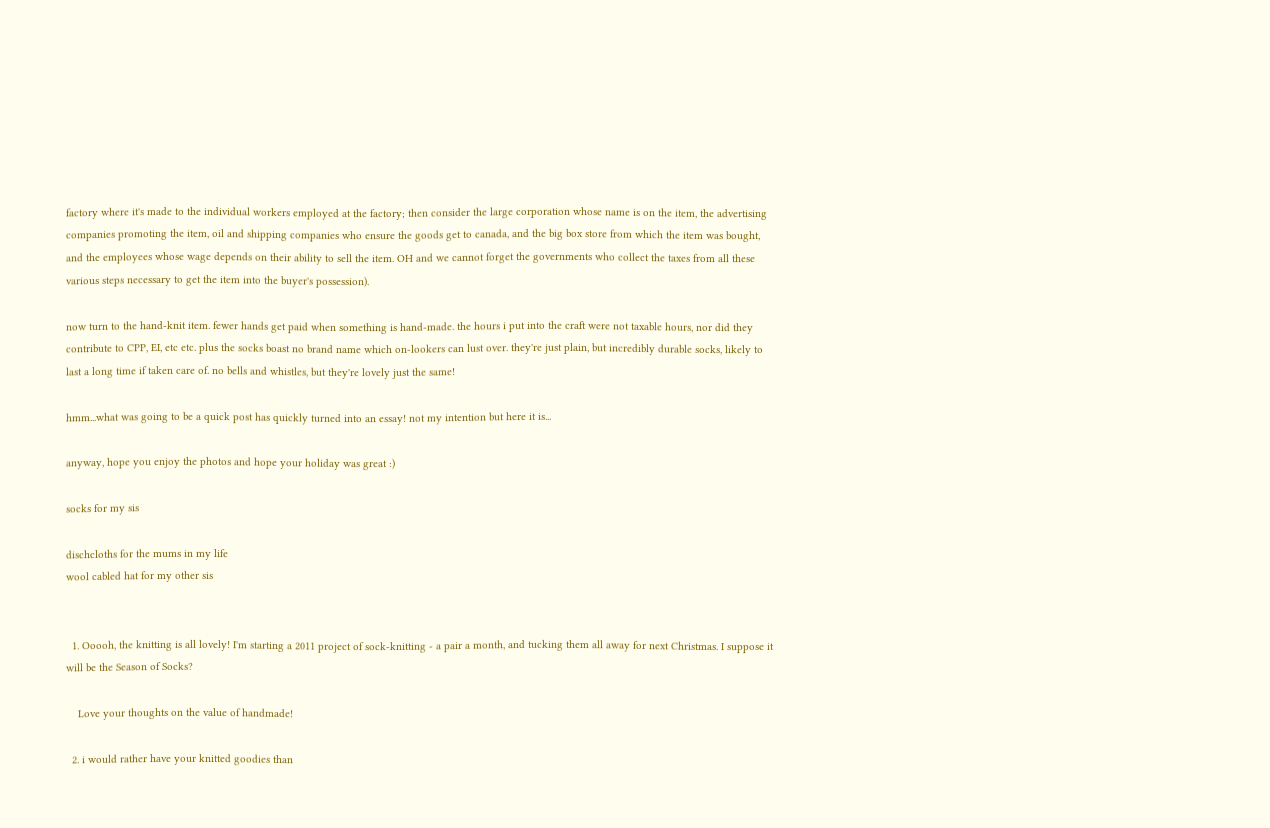factory where it's made to the individual workers employed at the factory; then consider the large corporation whose name is on the item, the advertising companies promoting the item, oil and shipping companies who ensure the goods get to canada, and the big box store from which the item was bought, and the employees whose wage depends on their ability to sell the item. OH and we cannot forget the governments who collect the taxes from all these various steps necessary to get the item into the buyer's possession).

now turn to the hand-knit item. fewer hands get paid when something is hand-made. the hours i put into the craft were not taxable hours, nor did they contribute to CPP, EI, etc etc. plus the socks boast no brand name which on-lookers can lust over. they're just plain, but incredibly durable socks, likely to last a long time if taken care of. no bells and whistles, but they're lovely just the same!

hmm...what was going to be a quick post has quickly turned into an essay! not my intention but here it is...

anyway, hope you enjoy the photos and hope your holiday was great :)

socks for my sis

dischcloths for the mums in my life
wool cabled hat for my other sis


  1. Ooooh, the knitting is all lovely! I'm starting a 2011 project of sock-knitting - a pair a month, and tucking them all away for next Christmas. I suppose it will be the Season of Socks?

    Love your thoughts on the value of handmade!

  2. i would rather have your knitted goodies than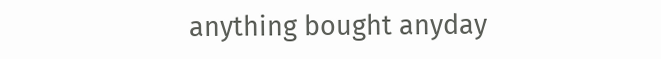anything bought anyday